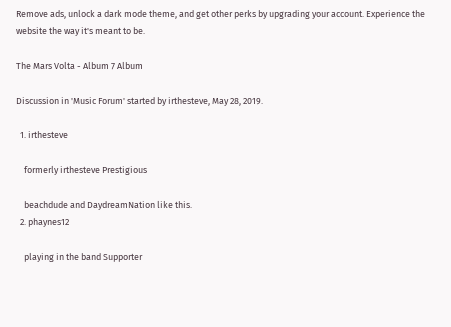Remove ads, unlock a dark mode theme, and get other perks by upgrading your account. Experience the website the way it's meant to be.

The Mars Volta - Album 7 Album

Discussion in 'Music Forum' started by irthesteve, May 28, 2019.

  1. irthesteve

    formerly irthesteve Prestigious

    beachdude and DaydreamNation like this.
  2. phaynes12

    playing in the band Supporter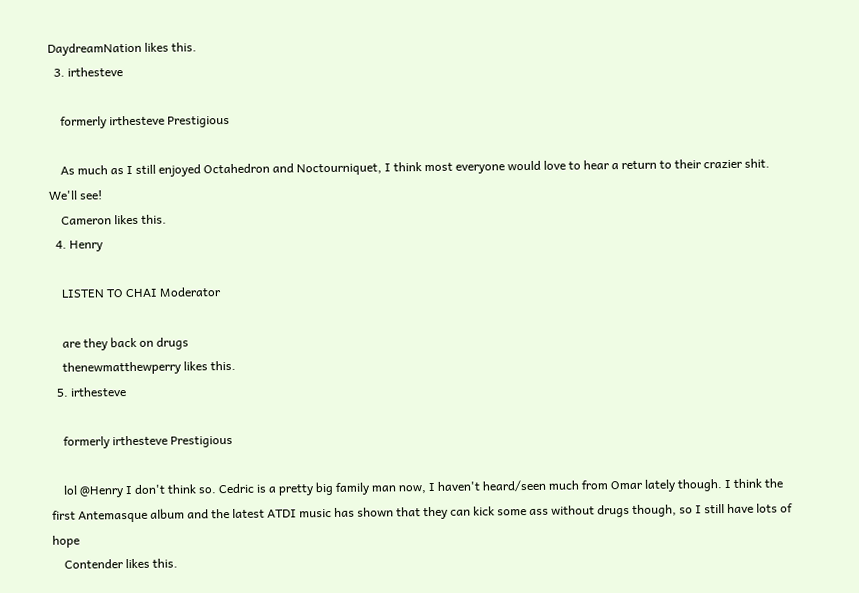DaydreamNation likes this.
  3. irthesteve

    formerly irthesteve Prestigious

    As much as I still enjoyed Octahedron and Noctourniquet, I think most everyone would love to hear a return to their crazier shit. We'll see!
    Cameron likes this.
  4. Henry

    LISTEN TO CHAI Moderator

    are they back on drugs
    thenewmatthewperry likes this.
  5. irthesteve

    formerly irthesteve Prestigious

    lol @Henry I don't think so. Cedric is a pretty big family man now, I haven't heard/seen much from Omar lately though. I think the first Antemasque album and the latest ATDI music has shown that they can kick some ass without drugs though, so I still have lots of hope
    Contender likes this.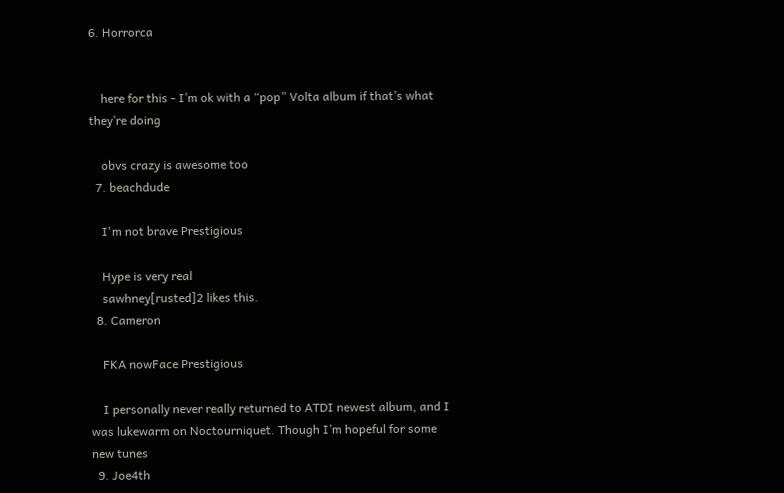6. Horrorca


    here for this - I’m ok with a “pop” Volta album if that’s what they’re doing

    obvs crazy is awesome too
  7. beachdude

    I'm not brave Prestigious

    Hype is very real
    sawhney[rusted]2 likes this.
  8. Cameron

    FKA nowFace Prestigious

    I personally never really returned to ATDI newest album, and I was lukewarm on Noctourniquet. Though I’m hopeful for some new tunes
  9. Joe4th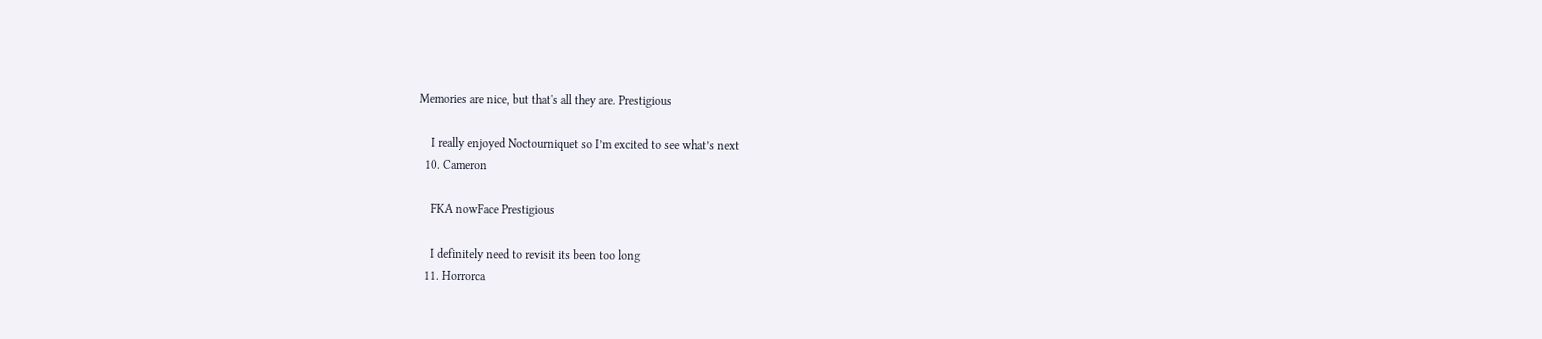Memories are nice, but that's all they are. Prestigious

    I really enjoyed Noctourniquet so I’m excited to see what’s next
  10. Cameron

    FKA nowFace Prestigious

    I definitely need to revisit its been too long
  11. Horrorca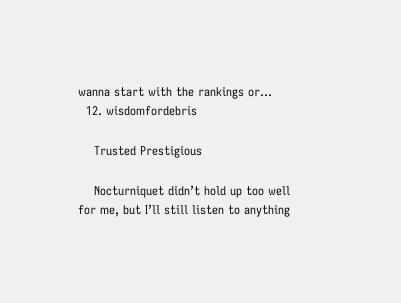wanna start with the rankings or...
  12. wisdomfordebris

    Trusted Prestigious

    Nocturniquet didn’t hold up too well for me, but I’ll still listen to anything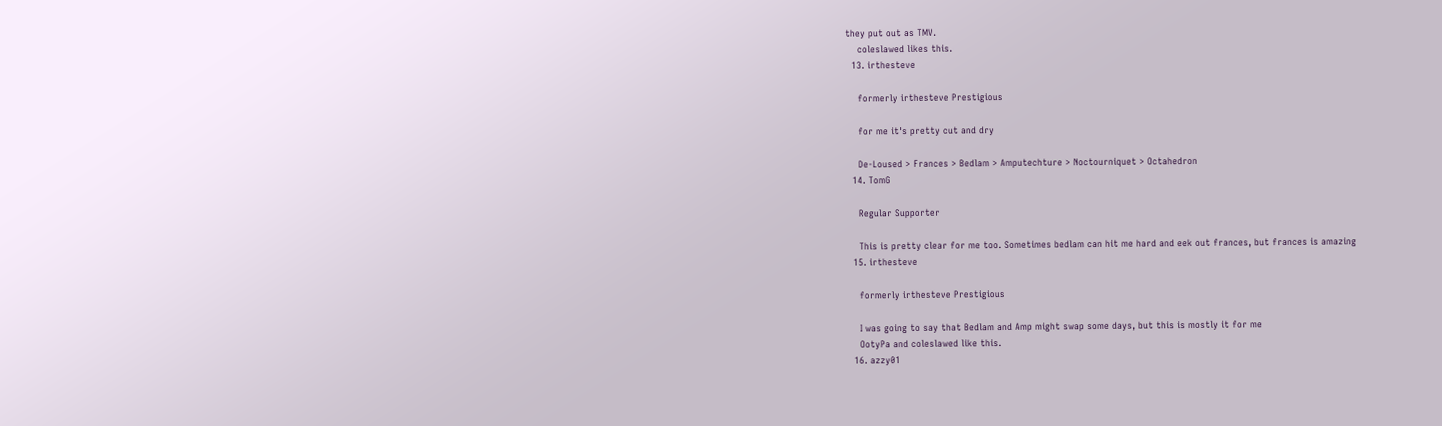they put out as TMV.
    coleslawed likes this.
  13. irthesteve

    formerly irthesteve Prestigious

    for me it's pretty cut and dry

    De-Loused > Frances > Bedlam > Amputechture > Noctourniquet > Octahedron
  14. TomG

    Regular Supporter

    This is pretty clear for me too. Sometimes bedlam can hit me hard and eek out frances, but frances is amazing
  15. irthesteve

    formerly irthesteve Prestigious

    I was going to say that Bedlam and Amp might swap some days, but this is mostly it for me
    OotyPa and coleslawed like this.
  16. azzy01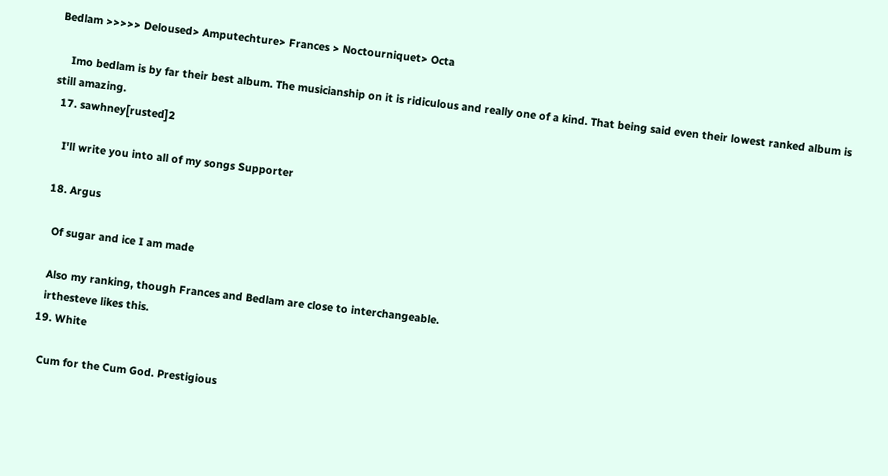Bedlam >>>>> Deloused> Amputechture> Frances > Noctourniquet> Octa

    Imo bedlam is by far their best album. The musicianship on it is ridiculous and really one of a kind. That being said even their lowest ranked album is still amazing.
  17. sawhney[rusted]2

    I'll write you into all of my songs Supporter

  18. Argus

    Of sugar and ice I am made

    Also my ranking, though Frances and Bedlam are close to interchangeable.
    irthesteve likes this.
  19. White

    Cum for the Cum God. Prestigious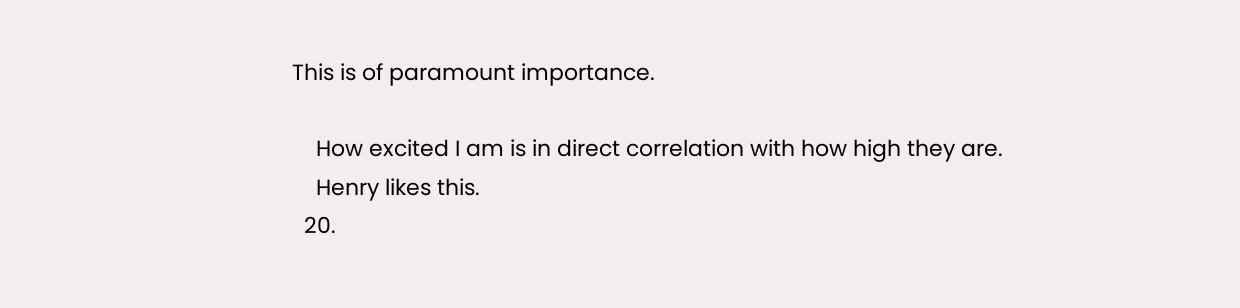This is of paramount importance.

    How excited I am is in direct correlation with how high they are.
    Henry likes this.
  20.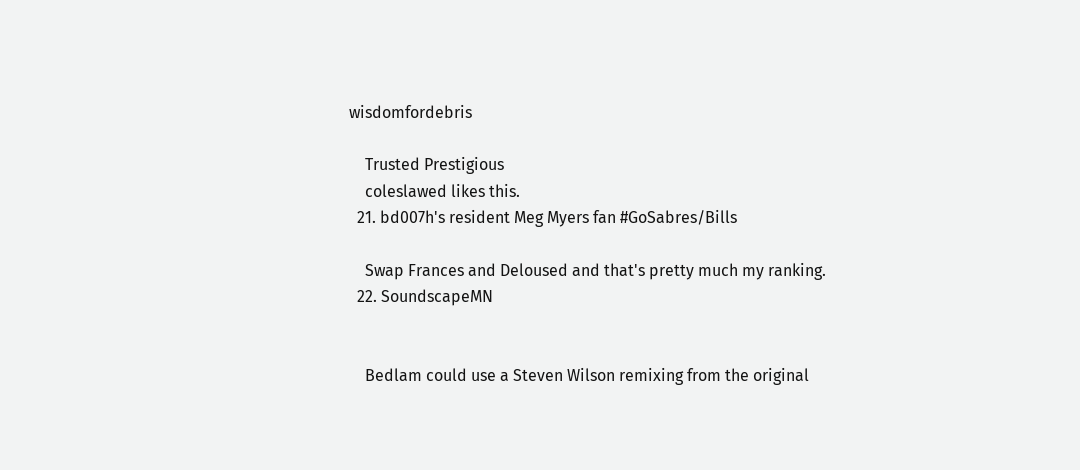wisdomfordebris

    Trusted Prestigious
    coleslawed likes this.
  21. bd007h's resident Meg Myers fan #GoSabres/Bills

    Swap Frances and Deloused and that's pretty much my ranking.
  22. SoundscapeMN


    Bedlam could use a Steven Wilson remixing from the original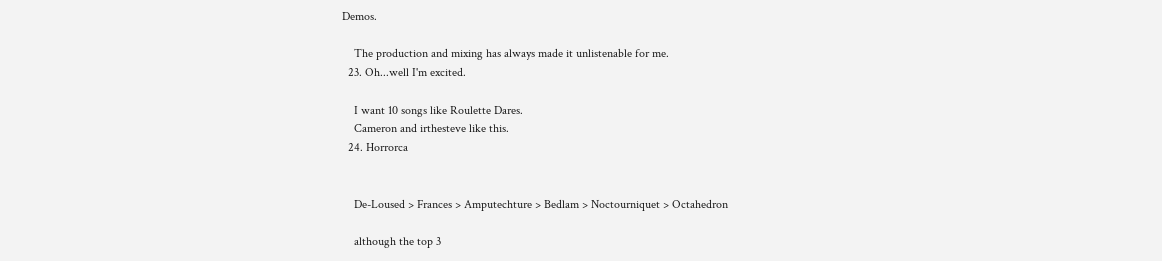Demos.

    The production and mixing has always made it unlistenable for me.
  23. Oh...well I'm excited.

    I want 10 songs like Roulette Dares.
    Cameron and irthesteve like this.
  24. Horrorca


    De-Loused > Frances > Amputechture > Bedlam > Noctourniquet > Octahedron

    although the top 3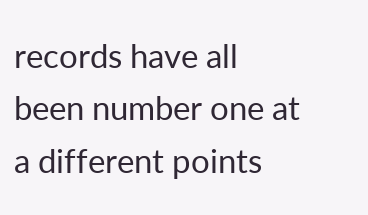records have all been number one at a different points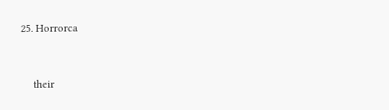25. Horrorca


    their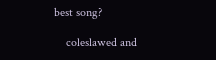best song?

    coleslawed and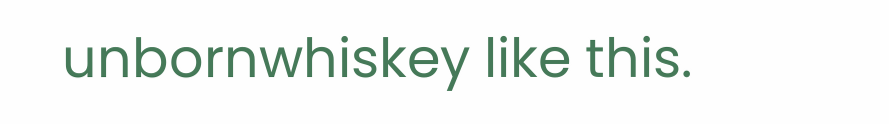unbornwhiskey like this.